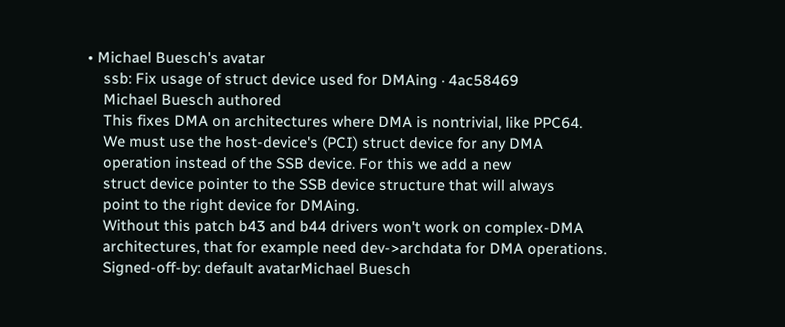• Michael Buesch's avatar
    ssb: Fix usage of struct device used for DMAing · 4ac58469
    Michael Buesch authored
    This fixes DMA on architectures where DMA is nontrivial, like PPC64.
    We must use the host-device's (PCI) struct device for any DMA
    operation instead of the SSB device. For this we add a new
    struct device pointer to the SSB device structure that will always
    point to the right device for DMAing.
    Without this patch b43 and b44 drivers won't work on complex-DMA
    architectures, that for example need dev->archdata for DMA operations.
    Signed-off-by: default avatarMichael Buesch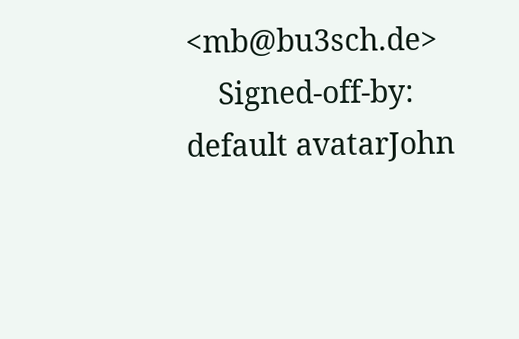<mb@bu3sch.de>
    Signed-off-by: default avatarJohn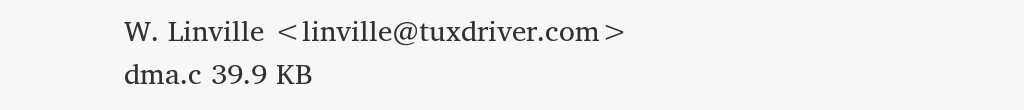W. Linville <linville@tuxdriver.com>
dma.c 39.9 KB